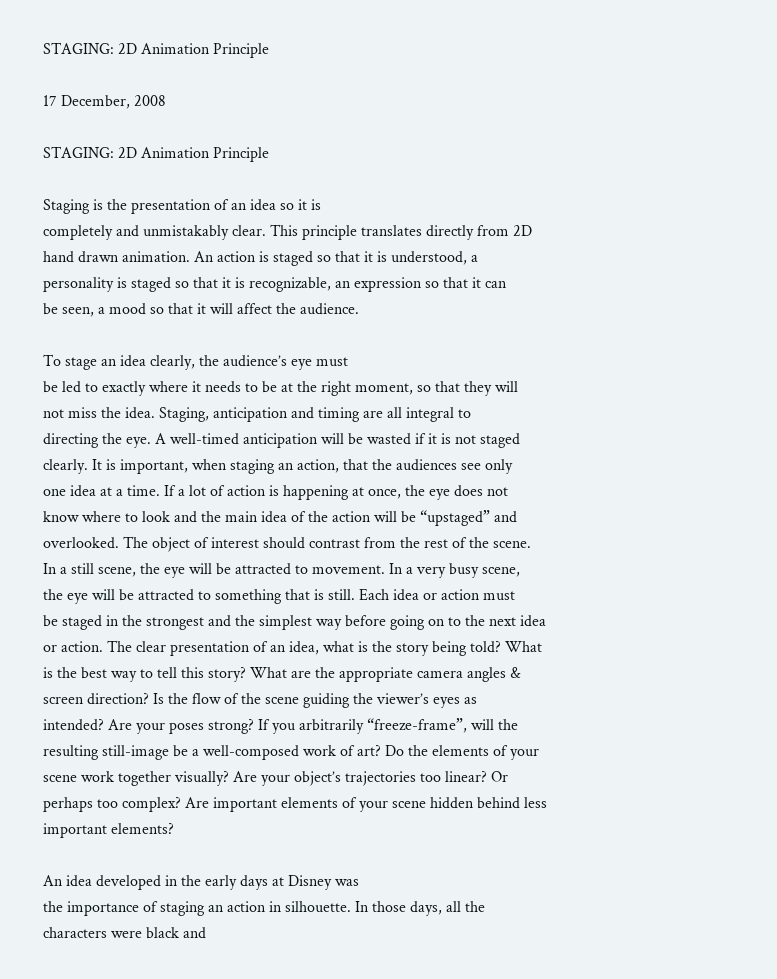STAGING: 2D Animation Principle

17 December, 2008

STAGING: 2D Animation Principle

Staging is the presentation of an idea so it is
completely and unmistakably clear. This principle translates directly from 2D
hand drawn animation. An action is staged so that it is understood, a
personality is staged so that it is recognizable, an expression so that it can
be seen, a mood so that it will affect the audience.

To stage an idea clearly, the audience’s eye must
be led to exactly where it needs to be at the right moment, so that they will
not miss the idea. Staging, anticipation and timing are all integral to
directing the eye. A well-timed anticipation will be wasted if it is not staged
clearly. It is important, when staging an action, that the audiences see only
one idea at a time. If a lot of action is happening at once, the eye does not
know where to look and the main idea of the action will be “upstaged” and
overlooked. The object of interest should contrast from the rest of the scene.
In a still scene, the eye will be attracted to movement. In a very busy scene,
the eye will be attracted to something that is still. Each idea or action must
be staged in the strongest and the simplest way before going on to the next idea
or action. The clear presentation of an idea, what is the story being told? What
is the best way to tell this story? What are the appropriate camera angles &
screen direction? Is the flow of the scene guiding the viewer’s eyes as
intended? Are your poses strong? If you arbitrarily “freeze-frame”, will the
resulting still-image be a well-composed work of art? Do the elements of your
scene work together visually? Are your object’s trajectories too linear? Or
perhaps too complex? Are important elements of your scene hidden behind less
important elements?

An idea developed in the early days at Disney was
the importance of staging an action in silhouette. In those days, all the
characters were black and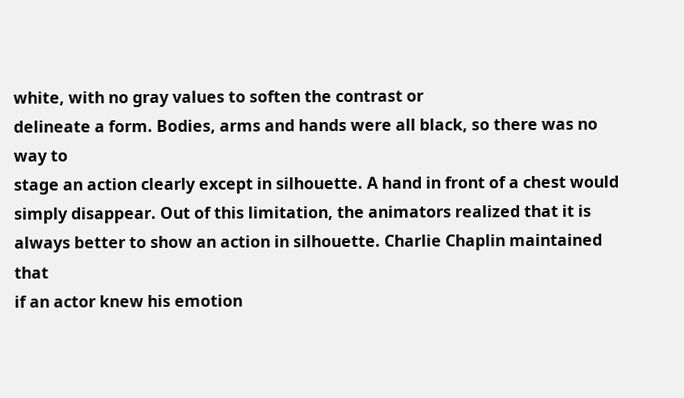white, with no gray values to soften the contrast or
delineate a form. Bodies, arms and hands were all black, so there was no way to
stage an action clearly except in silhouette. A hand in front of a chest would
simply disappear. Out of this limitation, the animators realized that it is
always better to show an action in silhouette. Charlie Chaplin maintained that
if an actor knew his emotion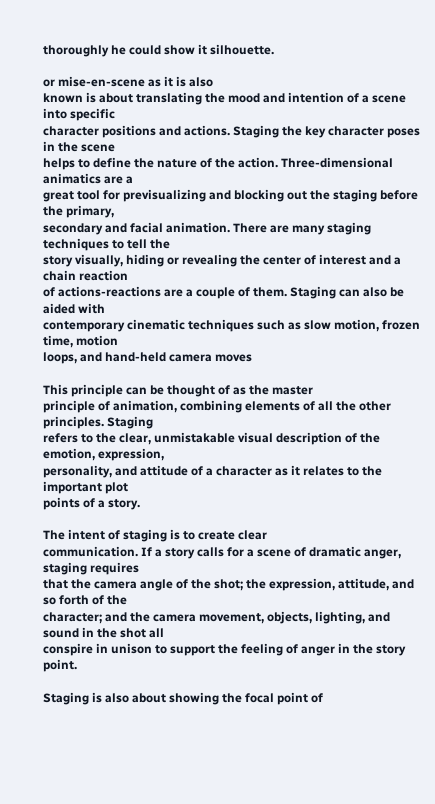thoroughly he could show it silhouette.

or mise-en-scene as it is also
known is about translating the mood and intention of a scene into specific
character positions and actions. Staging the key character poses in the scene
helps to define the nature of the action. Three-dimensional animatics are a
great tool for previsualizing and blocking out the staging before the primary,
secondary and facial animation. There are many staging techniques to tell the
story visually, hiding or revealing the center of interest and a chain reaction
of actions-reactions are a couple of them. Staging can also be aided with
contemporary cinematic techniques such as slow motion, frozen time, motion
loops, and hand-held camera moves

This principle can be thought of as the master
principle of animation, combining elements of all the other principles. Staging
refers to the clear, unmistakable visual description of the emotion, expression,
personality, and attitude of a character as it relates to the important plot
points of a story.

The intent of staging is to create clear
communication. If a story calls for a scene of dramatic anger, staging requires
that the camera angle of the shot; the expression, attitude, and so forth of the
character; and the camera movement, objects, lighting, and sound in the shot all
conspire in unison to support the feeling of anger in the story point.

Staging is also about showing the focal point of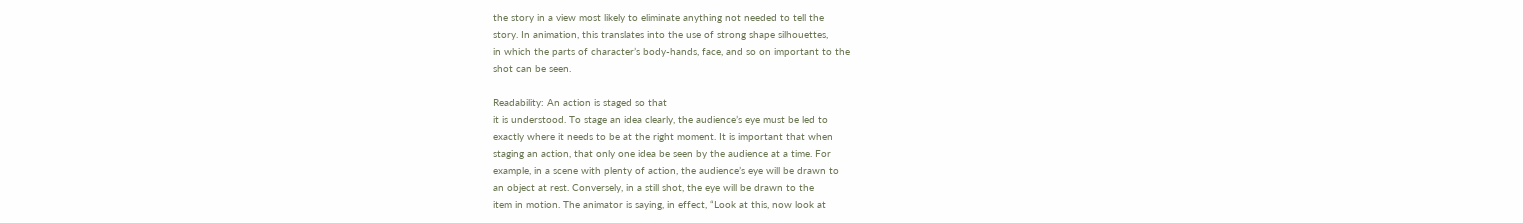the story in a view most likely to eliminate anything not needed to tell the
story. In animation, this translates into the use of strong shape silhouettes,
in which the parts of character’s body-hands, face, and so on important to the
shot can be seen.

Readability: An action is staged so that
it is understood. To stage an idea clearly, the audience’s eye must be led to
exactly where it needs to be at the right moment. It is important that when
staging an action, that only one idea be seen by the audience at a time. For
example, in a scene with plenty of action, the audience’s eye will be drawn to
an object at rest. Conversely, in a still shot, the eye will be drawn to the
item in motion. The animator is saying, in effect, “Look at this, now look at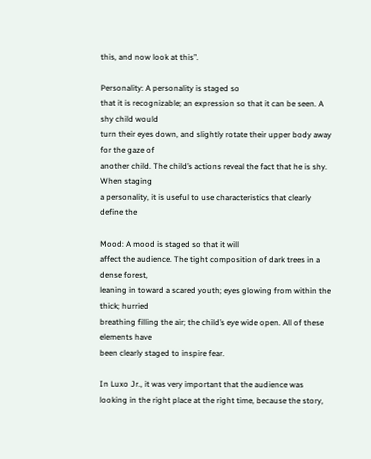this, and now look at this”.

Personality: A personality is staged so
that it is recognizable; an expression so that it can be seen. A shy child would
turn their eyes down, and slightly rotate their upper body away for the gaze of
another child. The child’s actions reveal the fact that he is shy. When staging
a personality, it is useful to use characteristics that clearly define the

Mood: A mood is staged so that it will
affect the audience. The tight composition of dark trees in a dense forest,
leaning in toward a scared youth; eyes glowing from within the thick; hurried
breathing filling the air; the child’s eye wide open. All of these elements have
been clearly staged to inspire fear.

In Luxo Jr., it was very important that the audience was looking in the right place at the right time, because the story,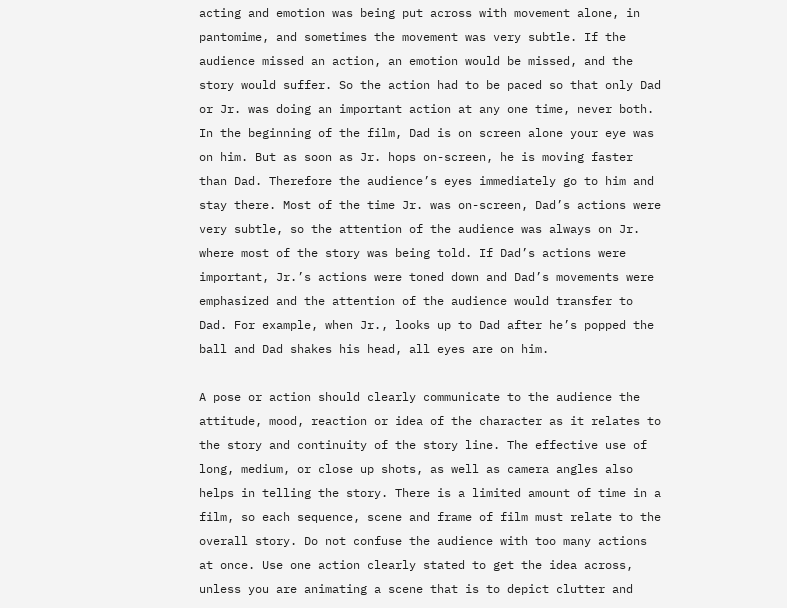acting and emotion was being put across with movement alone, in pantomime, and sometimes the movement was very subtle. If the audience missed an action, an emotion would be missed, and the story would suffer. So the action had to be paced so that only Dad or Jr. was doing an important action at any one time, never both. In the beginning of the film, Dad is on screen alone your eye was on him. But as soon as Jr. hops on-screen, he is moving faster than Dad. Therefore the audience’s eyes immediately go to him and stay there. Most of the time Jr. was on-screen, Dad’s actions were very subtle, so the attention of the audience was always on Jr. where most of the story was being told. If Dad’s actions were important, Jr.’s actions were toned down and Dad’s movements were emphasized and the attention of the audience would transfer to Dad. For example, when Jr., looks up to Dad after he’s popped the ball and Dad shakes his head, all eyes are on him.

A pose or action should clearly communicate to the audience the attitude, mood, reaction or idea of the character as it relates to the story and continuity of the story line. The effective use of long, medium, or close up shots, as well as camera angles also helps in telling the story. There is a limited amount of time in a film, so each sequence, scene and frame of film must relate to the overall story. Do not confuse the audience with too many actions at once. Use one action clearly stated to get the idea across, unless you are animating a scene that is to depict clutter and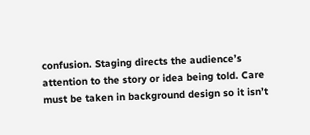confusion. Staging directs the audience’s attention to the story or idea being told. Care must be taken in background design so it isn’t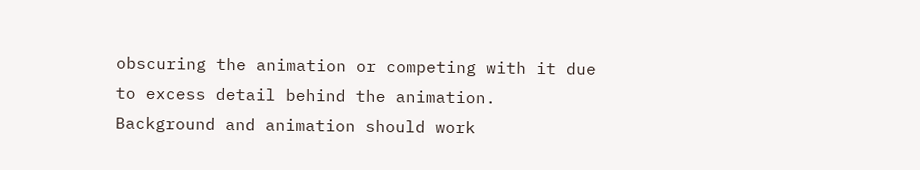obscuring the animation or competing with it due to excess detail behind the animation. Background and animation should work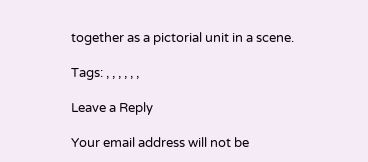together as a pictorial unit in a scene.

Tags: , , , , , ,

Leave a Reply

Your email address will not be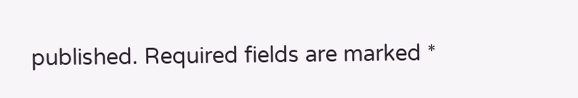published. Required fields are marked *